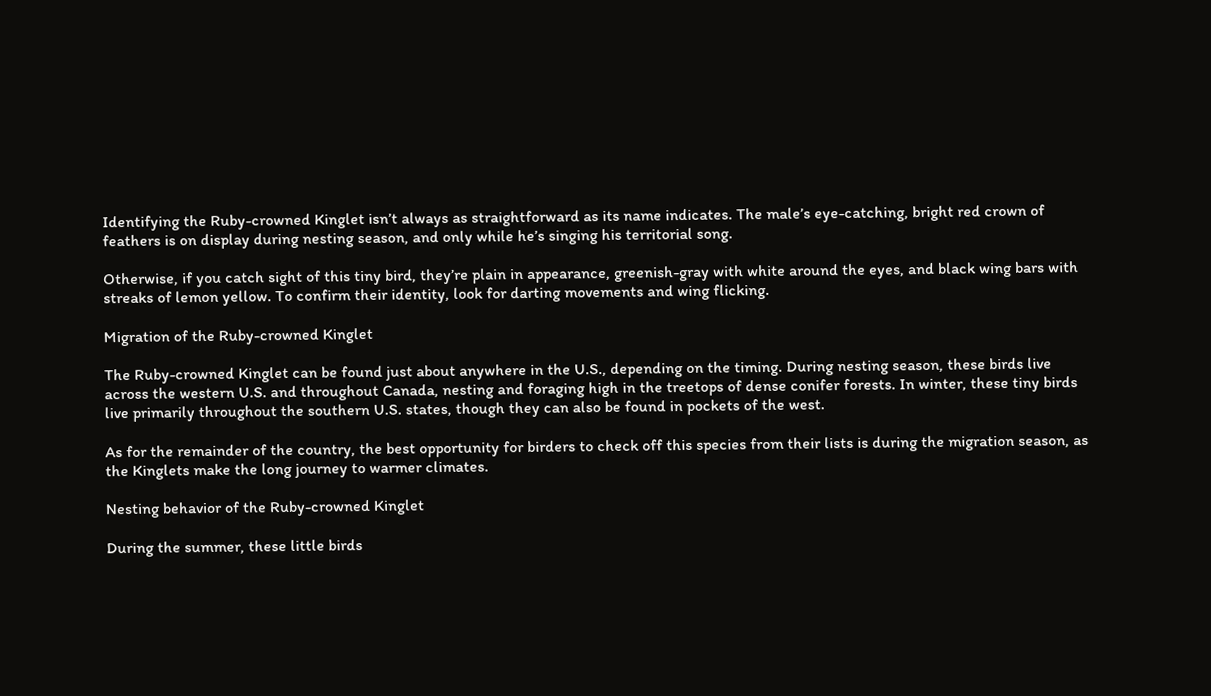Identifying the Ruby-crowned Kinglet isn’t always as straightforward as its name indicates. The male’s eye-catching, bright red crown of feathers is on display during nesting season, and only while he’s singing his territorial song.

Otherwise, if you catch sight of this tiny bird, they’re plain in appearance, greenish-gray with white around the eyes, and black wing bars with streaks of lemon yellow. To confirm their identity, look for darting movements and wing flicking.

Migration of the Ruby-crowned Kinglet

The Ruby-crowned Kinglet can be found just about anywhere in the U.S., depending on the timing. During nesting season, these birds live across the western U.S. and throughout Canada, nesting and foraging high in the treetops of dense conifer forests. In winter, these tiny birds live primarily throughout the southern U.S. states, though they can also be found in pockets of the west.

As for the remainder of the country, the best opportunity for birders to check off this species from their lists is during the migration season, as the Kinglets make the long journey to warmer climates.

Nesting behavior of the Ruby-crowned Kinglet

During the summer, these little birds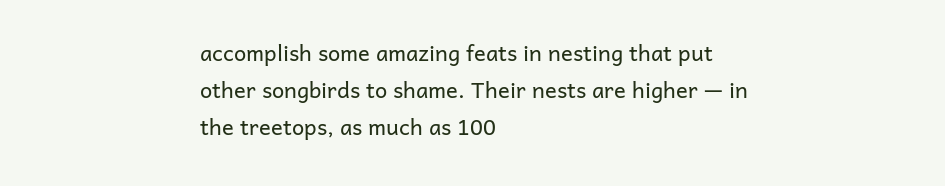accomplish some amazing feats in nesting that put other songbirds to shame. Their nests are higher — in the treetops, as much as 100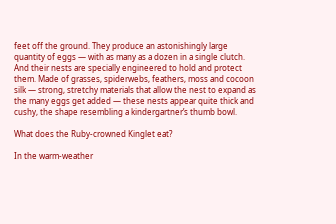feet off the ground. They produce an astonishingly large quantity of eggs — with as many as a dozen in a single clutch. And their nests are specially engineered to hold and protect them. Made of grasses, spiderwebs, feathers, moss and cocoon silk — strong, stretchy materials that allow the nest to expand as the many eggs get added — these nests appear quite thick and cushy, the shape resembling a kindergartner’s thumb bowl.

What does the Ruby-crowned Kinglet eat?

In the warm-weather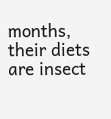months, their diets are insect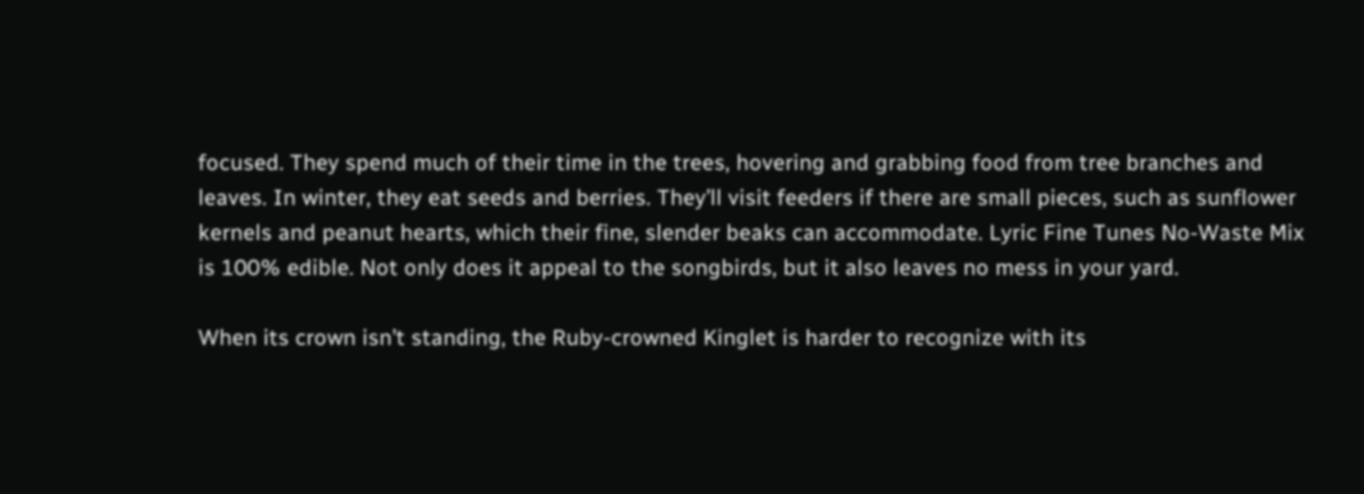focused. They spend much of their time in the trees, hovering and grabbing food from tree branches and leaves. In winter, they eat seeds and berries. They’ll visit feeders if there are small pieces, such as sunflower kernels and peanut hearts, which their fine, slender beaks can accommodate. Lyric Fine Tunes No-Waste Mix is 100% edible. Not only does it appeal to the songbirds, but it also leaves no mess in your yard.

When its crown isn’t standing, the Ruby-crowned Kinglet is harder to recognize with its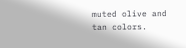muted olive and tan colors.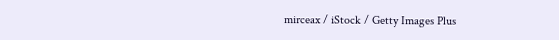mirceax / iStock / Getty Images Plus